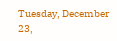Tuesday, December 23,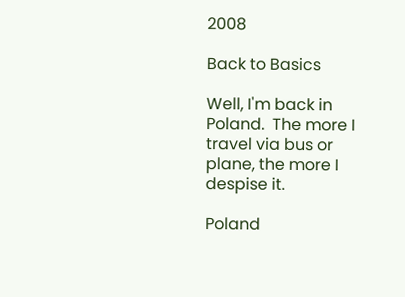2008

Back to Basics

Well, I'm back in Poland.  The more I travel via bus or plane, the more I despise it.

Poland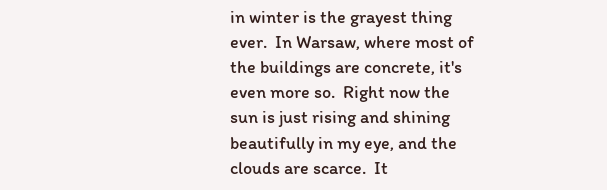in winter is the grayest thing ever.  In Warsaw, where most of the buildings are concrete, it's even more so.  Right now the sun is just rising and shining beautifully in my eye, and the clouds are scarce.  It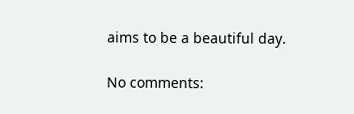aims to be a beautiful day.

No comments: